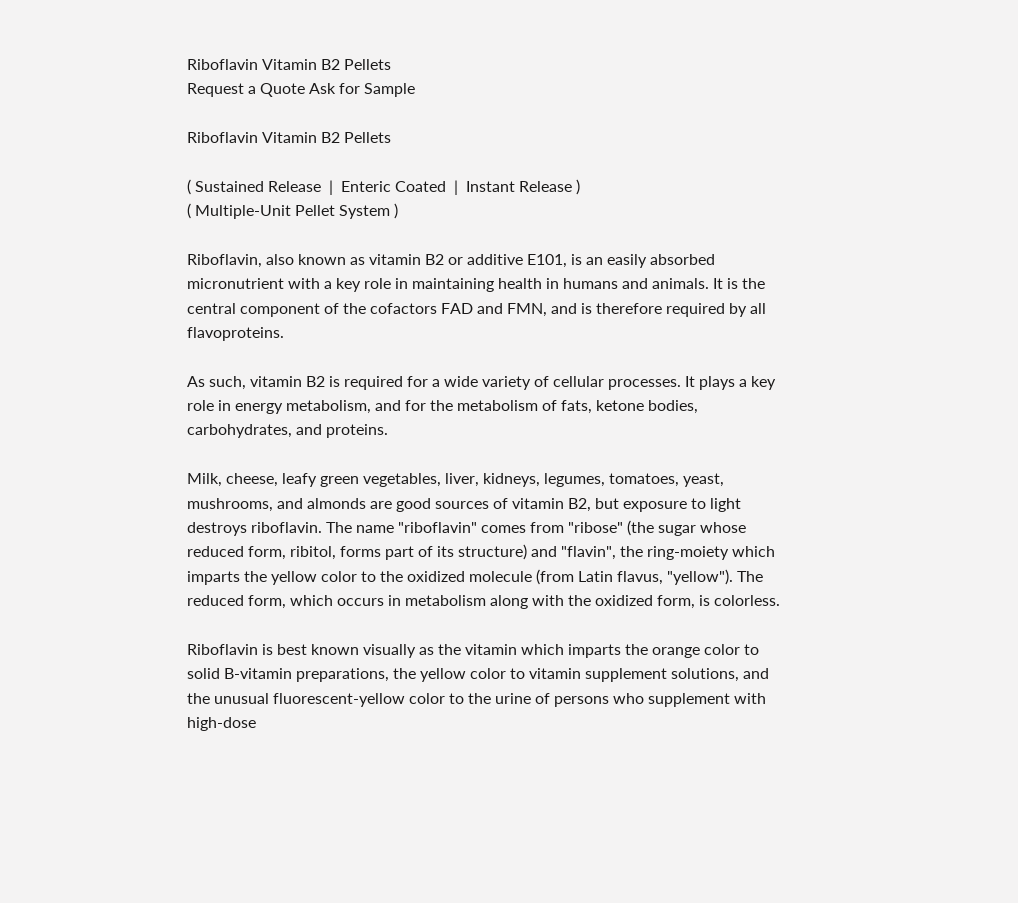Riboflavin Vitamin B2 Pellets
Request a Quote Ask for Sample

Riboflavin Vitamin B2 Pellets

( Sustained Release  |  Enteric Coated  |  Instant Release )
( Multiple-Unit Pellet System )

Riboflavin, also known as vitamin B2 or additive E101, is an easily absorbed micronutrient with a key role in maintaining health in humans and animals. It is the central component of the cofactors FAD and FMN, and is therefore required by all flavoproteins.

As such, vitamin B2 is required for a wide variety of cellular processes. It plays a key role in energy metabolism, and for the metabolism of fats, ketone bodies, carbohydrates, and proteins.

Milk, cheese, leafy green vegetables, liver, kidneys, legumes, tomatoes, yeast, mushrooms, and almonds are good sources of vitamin B2, but exposure to light destroys riboflavin. The name "riboflavin" comes from "ribose" (the sugar whose reduced form, ribitol, forms part of its structure) and "flavin", the ring-moiety which imparts the yellow color to the oxidized molecule (from Latin flavus, "yellow"). The reduced form, which occurs in metabolism along with the oxidized form, is colorless.

Riboflavin is best known visually as the vitamin which imparts the orange color to solid B-vitamin preparations, the yellow color to vitamin supplement solutions, and the unusual fluorescent-yellow color to the urine of persons who supplement with high-dose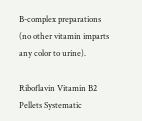B-complex preparations (no other vitamin imparts any color to urine).

Riboflavin Vitamin B2 Pellets Systematic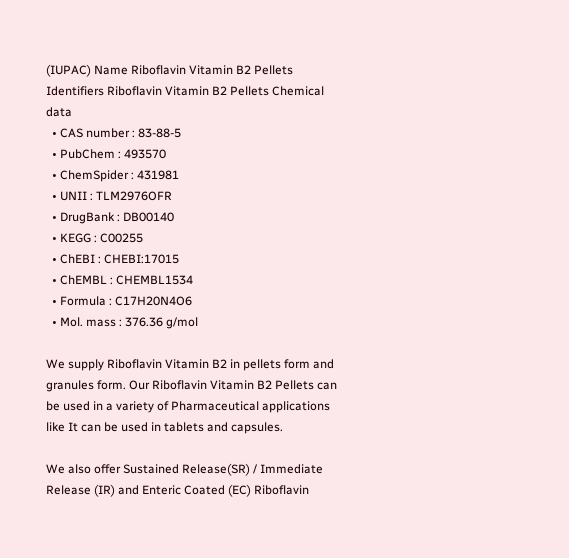(IUPAC) Name Riboflavin Vitamin B2 Pellets Identifiers Riboflavin Vitamin B2 Pellets Chemical data
  • CAS number : 83-88-5
  • PubChem : 493570
  • ChemSpider : 431981
  • UNII : TLM2976OFR
  • DrugBank : DB00140
  • KEGG : C00255
  • ChEBI : CHEBI:17015
  • ChEMBL : CHEMBL1534
  • Formula : C17H20N4O6
  • Mol. mass : 376.36 g/mol

We supply Riboflavin Vitamin B2 in pellets form and granules form. Our Riboflavin Vitamin B2 Pellets can be used in a variety of Pharmaceutical applications like It can be used in tablets and capsules.

We also offer Sustained Release(SR) / Immediate Release (IR) and Enteric Coated (EC) Riboflavin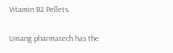Vitamin B2 Pellets.

Umang pharmatech has the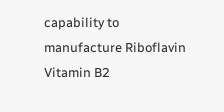capability to manufacture Riboflavin Vitamin B2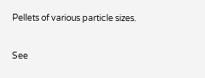Pellets of various particle sizes.

See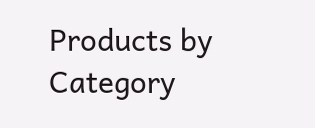Products by Category